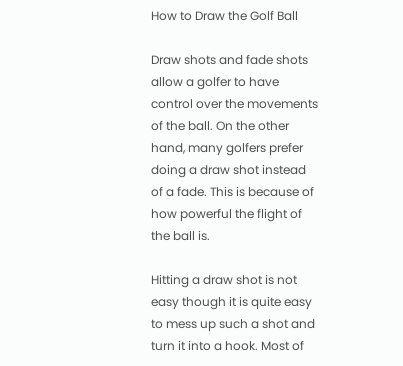How to Draw the Golf Ball

Draw shots and fade shots allow a golfer to have control over the movements of the ball. On the other hand, many golfers prefer doing a draw shot instead of a fade. This is because of how powerful the flight of the ball is.

Hitting a draw shot is not easy though it is quite easy to mess up such a shot and turn it into a hook. Most of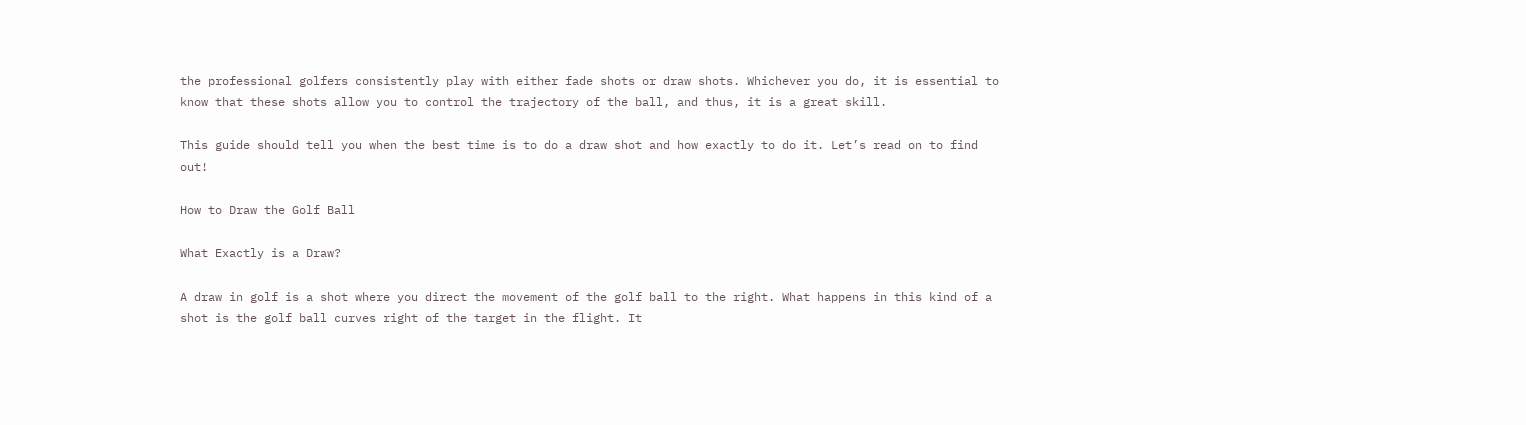the professional golfers consistently play with either fade shots or draw shots. Whichever you do, it is essential to know that these shots allow you to control the trajectory of the ball, and thus, it is a great skill.

This guide should tell you when the best time is to do a draw shot and how exactly to do it. Let’s read on to find out!

How to Draw the Golf Ball

What Exactly is a Draw?

A draw in golf is a shot where you direct the movement of the golf ball to the right. What happens in this kind of a shot is the golf ball curves right of the target in the flight. It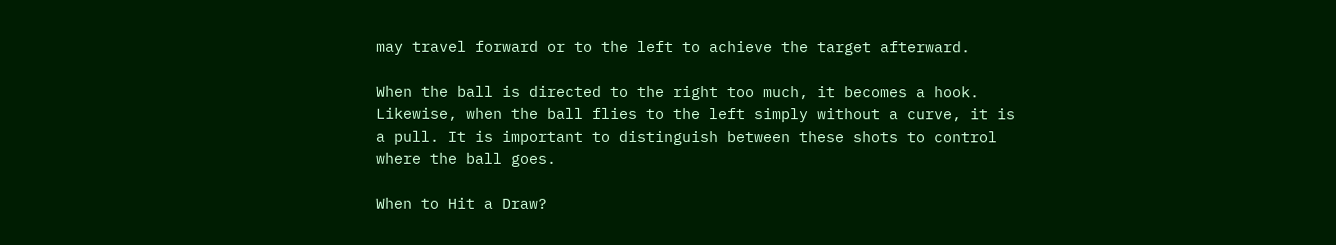may travel forward or to the left to achieve the target afterward.

When the ball is directed to the right too much, it becomes a hook. Likewise, when the ball flies to the left simply without a curve, it is a pull. It is important to distinguish between these shots to control where the ball goes.

When to Hit a Draw?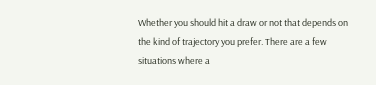Whether you should hit a draw or not that depends on the kind of trajectory you prefer. There are a few situations where a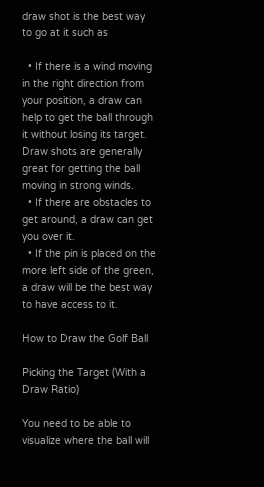draw shot is the best way to go at it such as

  • If there is a wind moving in the right direction from your position, a draw can help to get the ball through it without losing its target. Draw shots are generally great for getting the ball moving in strong winds.
  • If there are obstacles to get around, a draw can get you over it.
  • If the pin is placed on the more left side of the green, a draw will be the best way to have access to it.

How to Draw the Golf Ball

Picking the Target (With a Draw Ratio)

You need to be able to visualize where the ball will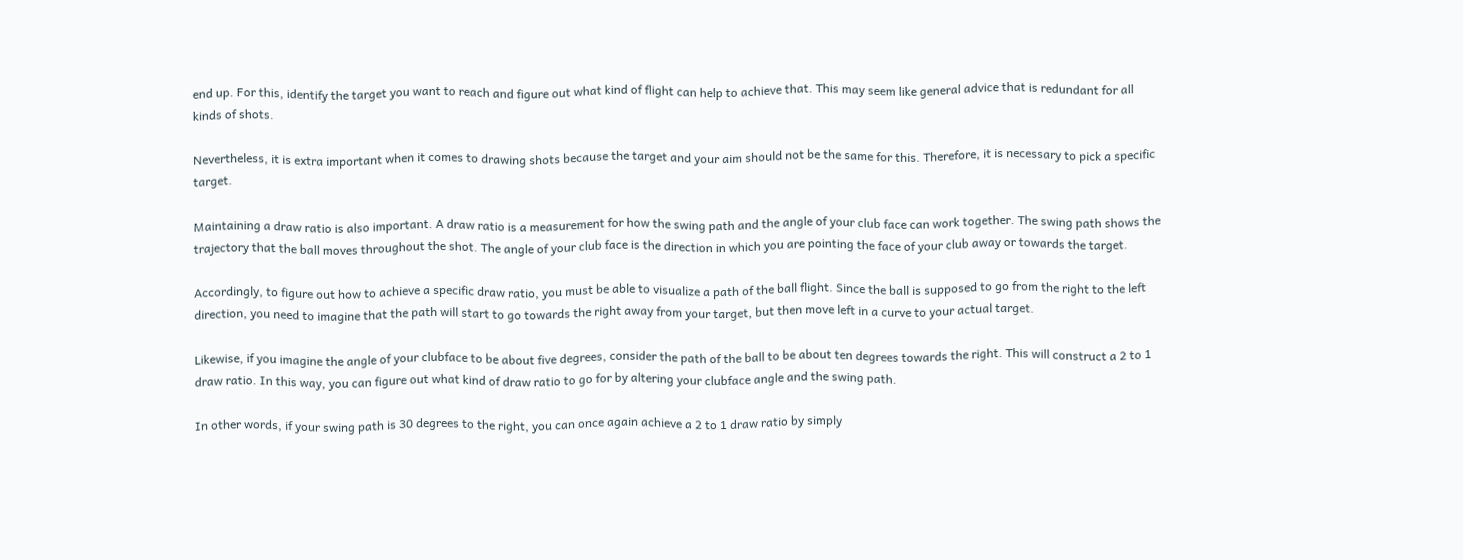end up. For this, identify the target you want to reach and figure out what kind of flight can help to achieve that. This may seem like general advice that is redundant for all kinds of shots.

Nevertheless, it is extra important when it comes to drawing shots because the target and your aim should not be the same for this. Therefore, it is necessary to pick a specific target.

Maintaining a draw ratio is also important. A draw ratio is a measurement for how the swing path and the angle of your club face can work together. The swing path shows the trajectory that the ball moves throughout the shot. The angle of your club face is the direction in which you are pointing the face of your club away or towards the target.

Accordingly, to figure out how to achieve a specific draw ratio, you must be able to visualize a path of the ball flight. Since the ball is supposed to go from the right to the left direction, you need to imagine that the path will start to go towards the right away from your target, but then move left in a curve to your actual target.

Likewise, if you imagine the angle of your clubface to be about five degrees, consider the path of the ball to be about ten degrees towards the right. This will construct a 2 to 1 draw ratio. In this way, you can figure out what kind of draw ratio to go for by altering your clubface angle and the swing path.

In other words, if your swing path is 30 degrees to the right, you can once again achieve a 2 to 1 draw ratio by simply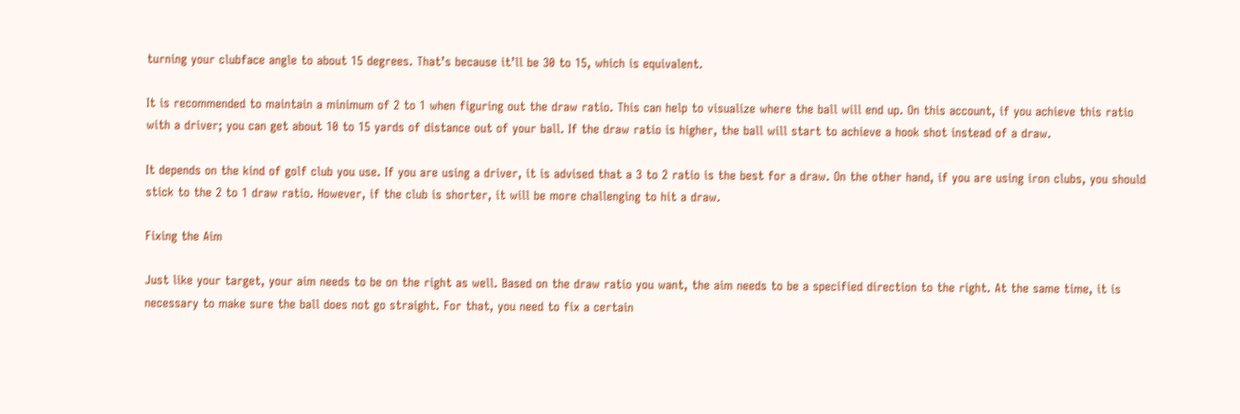turning your clubface angle to about 15 degrees. That’s because it’ll be 30 to 15, which is equivalent.

It is recommended to maintain a minimum of 2 to 1 when figuring out the draw ratio. This can help to visualize where the ball will end up. On this account, if you achieve this ratio with a driver; you can get about 10 to 15 yards of distance out of your ball. If the draw ratio is higher, the ball will start to achieve a hook shot instead of a draw.

It depends on the kind of golf club you use. If you are using a driver, it is advised that a 3 to 2 ratio is the best for a draw. On the other hand, if you are using iron clubs, you should stick to the 2 to 1 draw ratio. However, if the club is shorter, it will be more challenging to hit a draw.

Fixing the Aim

Just like your target, your aim needs to be on the right as well. Based on the draw ratio you want, the aim needs to be a specified direction to the right. At the same time, it is necessary to make sure the ball does not go straight. For that, you need to fix a certain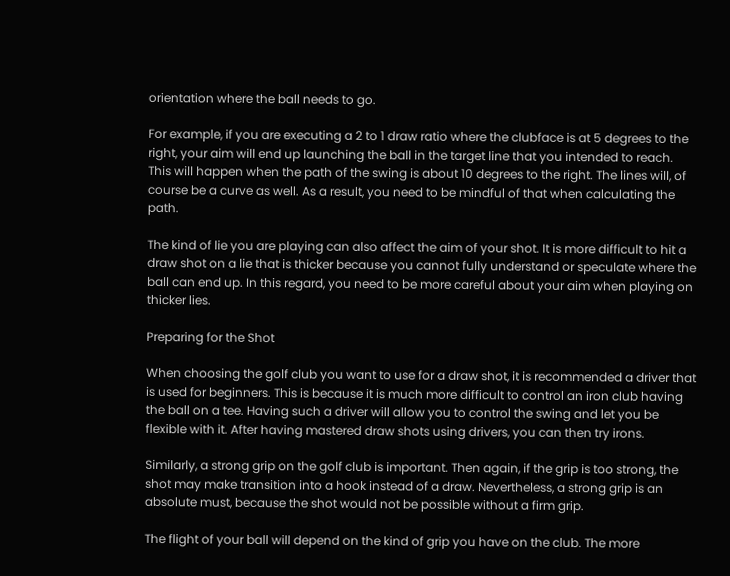orientation where the ball needs to go.

For example, if you are executing a 2 to 1 draw ratio where the clubface is at 5 degrees to the right, your aim will end up launching the ball in the target line that you intended to reach. This will happen when the path of the swing is about 10 degrees to the right. The lines will, of course be a curve as well. As a result, you need to be mindful of that when calculating the path.

The kind of lie you are playing can also affect the aim of your shot. It is more difficult to hit a draw shot on a lie that is thicker because you cannot fully understand or speculate where the ball can end up. In this regard, you need to be more careful about your aim when playing on thicker lies.

Preparing for the Shot

When choosing the golf club you want to use for a draw shot, it is recommended a driver that is used for beginners. This is because it is much more difficult to control an iron club having the ball on a tee. Having such a driver will allow you to control the swing and let you be flexible with it. After having mastered draw shots using drivers, you can then try irons.

Similarly, a strong grip on the golf club is important. Then again, if the grip is too strong, the shot may make transition into a hook instead of a draw. Nevertheless, a strong grip is an absolute must, because the shot would not be possible without a firm grip.

The flight of your ball will depend on the kind of grip you have on the club. The more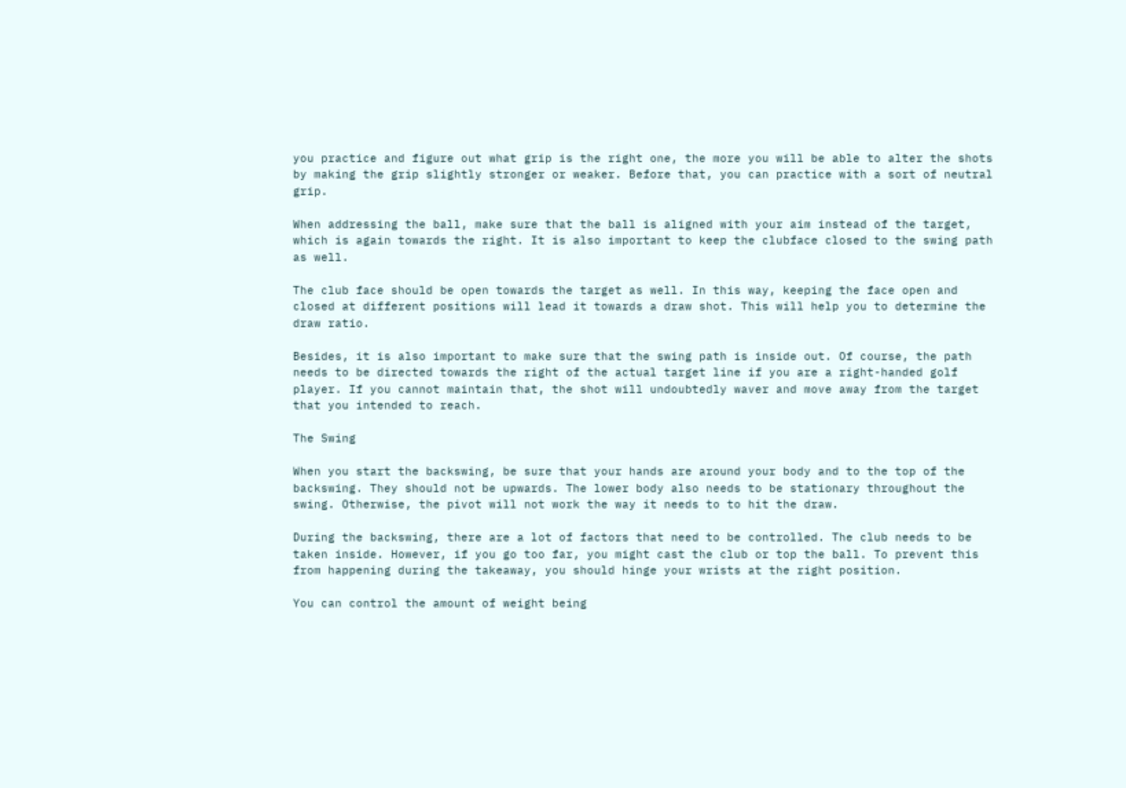you practice and figure out what grip is the right one, the more you will be able to alter the shots by making the grip slightly stronger or weaker. Before that, you can practice with a sort of neutral grip.

When addressing the ball, make sure that the ball is aligned with your aim instead of the target, which is again towards the right. It is also important to keep the clubface closed to the swing path as well.

The club face should be open towards the target as well. In this way, keeping the face open and closed at different positions will lead it towards a draw shot. This will help you to determine the draw ratio.

Besides, it is also important to make sure that the swing path is inside out. Of course, the path needs to be directed towards the right of the actual target line if you are a right-handed golf player. If you cannot maintain that, the shot will undoubtedly waver and move away from the target that you intended to reach.

The Swing

When you start the backswing, be sure that your hands are around your body and to the top of the backswing. They should not be upwards. The lower body also needs to be stationary throughout the swing. Otherwise, the pivot will not work the way it needs to to hit the draw.

During the backswing, there are a lot of factors that need to be controlled. The club needs to be taken inside. However, if you go too far, you might cast the club or top the ball. To prevent this from happening during the takeaway, you should hinge your wrists at the right position.

You can control the amount of weight being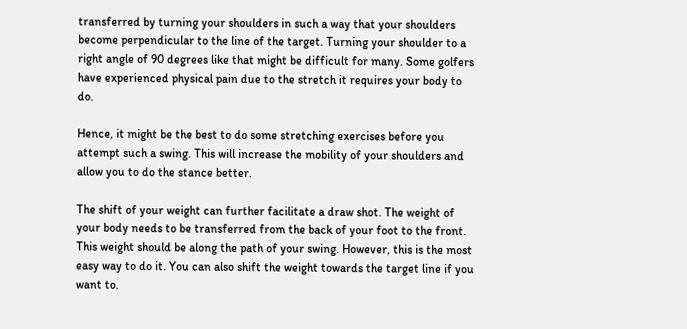transferred by turning your shoulders in such a way that your shoulders become perpendicular to the line of the target. Turning your shoulder to a right angle of 90 degrees like that might be difficult for many. Some golfers have experienced physical pain due to the stretch it requires your body to do.

Hence, it might be the best to do some stretching exercises before you attempt such a swing. This will increase the mobility of your shoulders and allow you to do the stance better.

The shift of your weight can further facilitate a draw shot. The weight of your body needs to be transferred from the back of your foot to the front. This weight should be along the path of your swing. However, this is the most easy way to do it. You can also shift the weight towards the target line if you want to.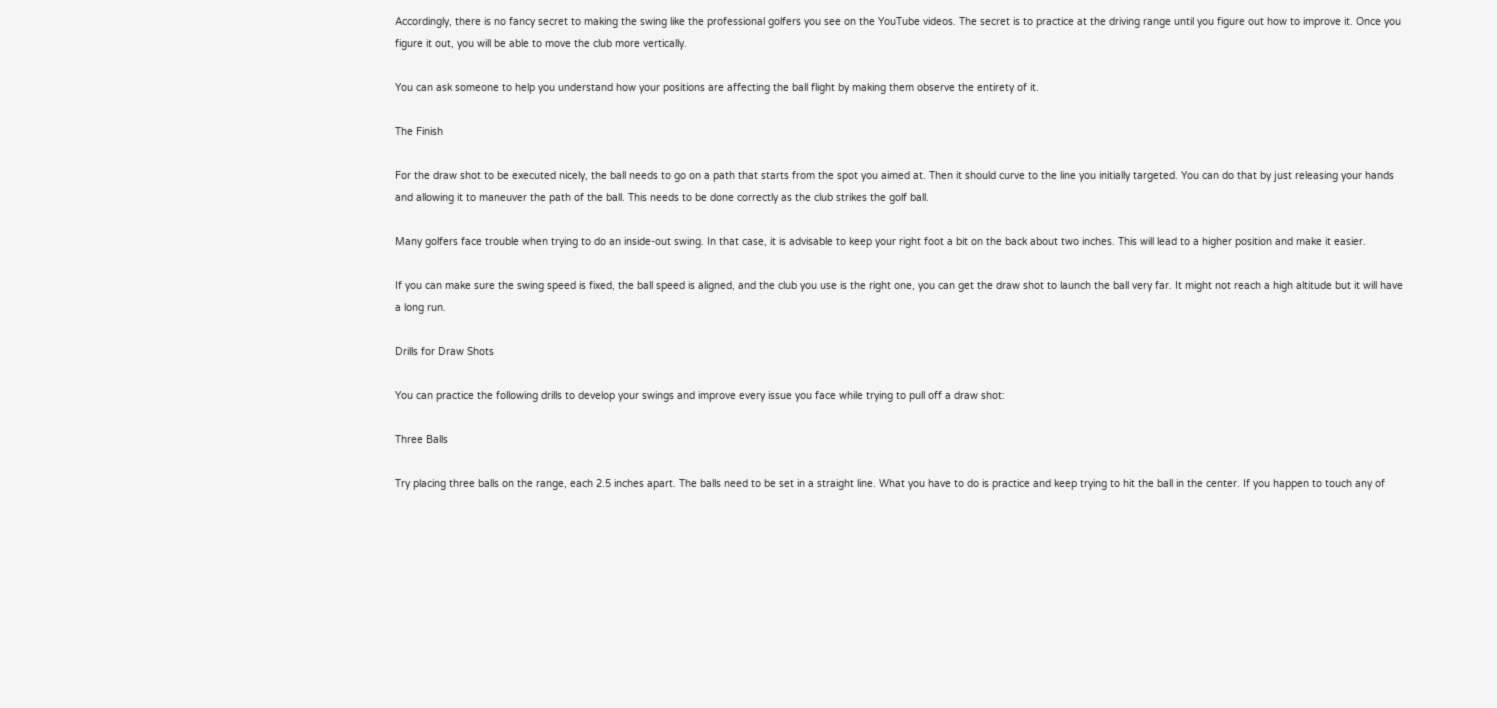Accordingly, there is no fancy secret to making the swing like the professional golfers you see on the YouTube videos. The secret is to practice at the driving range until you figure out how to improve it. Once you figure it out, you will be able to move the club more vertically.

You can ask someone to help you understand how your positions are affecting the ball flight by making them observe the entirety of it.

The Finish

For the draw shot to be executed nicely, the ball needs to go on a path that starts from the spot you aimed at. Then it should curve to the line you initially targeted. You can do that by just releasing your hands and allowing it to maneuver the path of the ball. This needs to be done correctly as the club strikes the golf ball.

Many golfers face trouble when trying to do an inside-out swing. In that case, it is advisable to keep your right foot a bit on the back about two inches. This will lead to a higher position and make it easier.

If you can make sure the swing speed is fixed, the ball speed is aligned, and the club you use is the right one, you can get the draw shot to launch the ball very far. It might not reach a high altitude but it will have a long run.

Drills for Draw Shots

You can practice the following drills to develop your swings and improve every issue you face while trying to pull off a draw shot:

Three Balls

Try placing three balls on the range, each 2.5 inches apart. The balls need to be set in a straight line. What you have to do is practice and keep trying to hit the ball in the center. If you happen to touch any of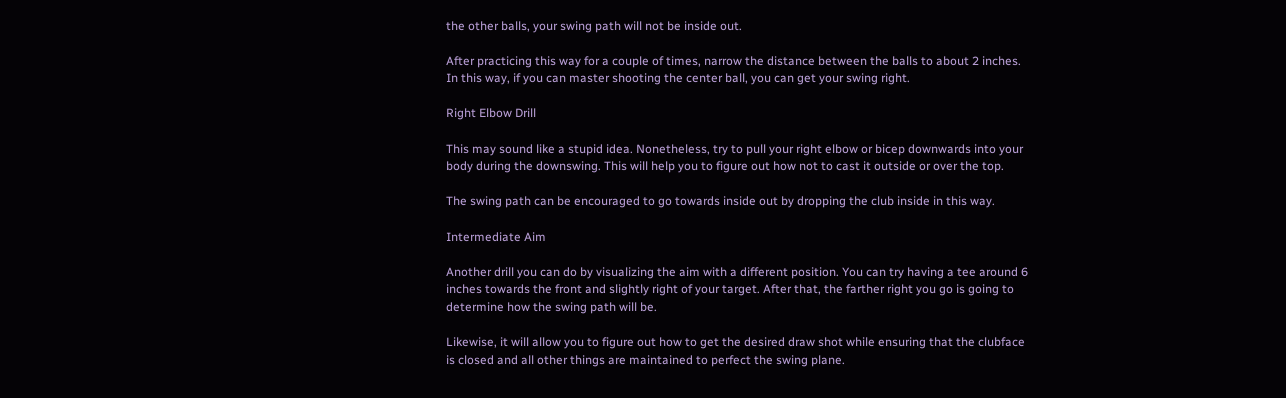the other balls, your swing path will not be inside out.

After practicing this way for a couple of times, narrow the distance between the balls to about 2 inches. In this way, if you can master shooting the center ball, you can get your swing right.

Right Elbow Drill

This may sound like a stupid idea. Nonetheless, try to pull your right elbow or bicep downwards into your body during the downswing. This will help you to figure out how not to cast it outside or over the top.

The swing path can be encouraged to go towards inside out by dropping the club inside in this way.

Intermediate Aim

Another drill you can do by visualizing the aim with a different position. You can try having a tee around 6 inches towards the front and slightly right of your target. After that, the farther right you go is going to determine how the swing path will be.

Likewise, it will allow you to figure out how to get the desired draw shot while ensuring that the clubface is closed and all other things are maintained to perfect the swing plane.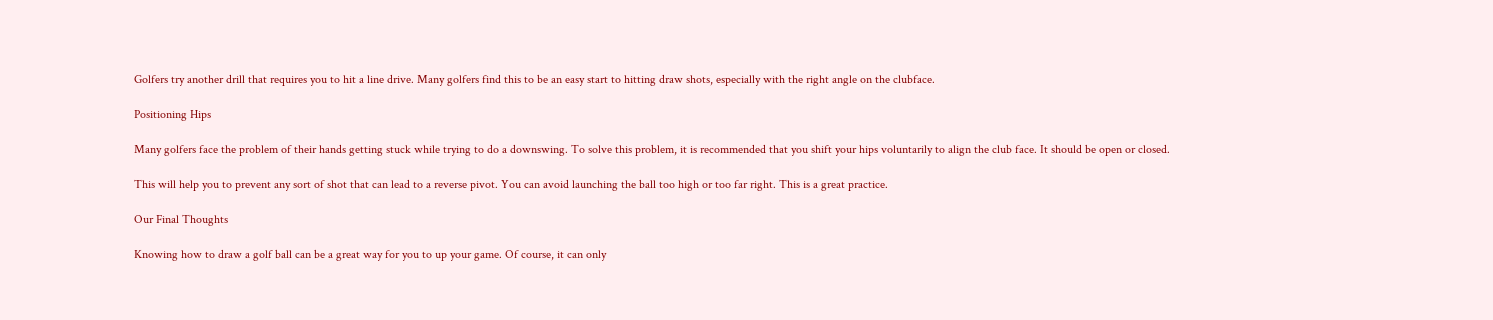Golfers try another drill that requires you to hit a line drive. Many golfers find this to be an easy start to hitting draw shots, especially with the right angle on the clubface.

Positioning Hips

Many golfers face the problem of their hands getting stuck while trying to do a downswing. To solve this problem, it is recommended that you shift your hips voluntarily to align the club face. It should be open or closed.

This will help you to prevent any sort of shot that can lead to a reverse pivot. You can avoid launching the ball too high or too far right. This is a great practice.

Our Final Thoughts

Knowing how to draw a golf ball can be a great way for you to up your game. Of course, it can only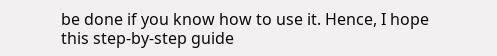be done if you know how to use it. Hence, I hope this step-by-step guide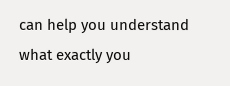can help you understand what exactly you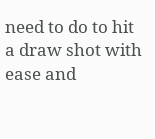need to do to hit a draw shot with ease and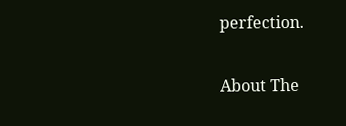perfection.

About The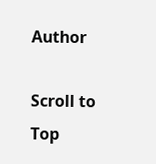Author

Scroll to Top